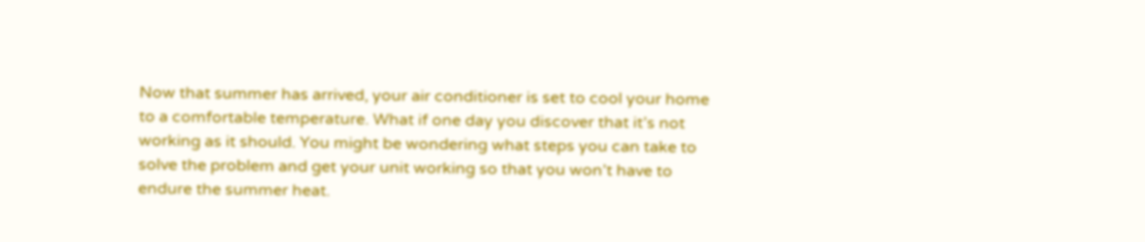Now that summer has arrived, your air conditioner is set to cool your home to a comfortable temperature. What if one day you discover that it’s not working as it should. You might be wondering what steps you can take to solve the problem and get your unit working so that you won’t have to endure the summer heat.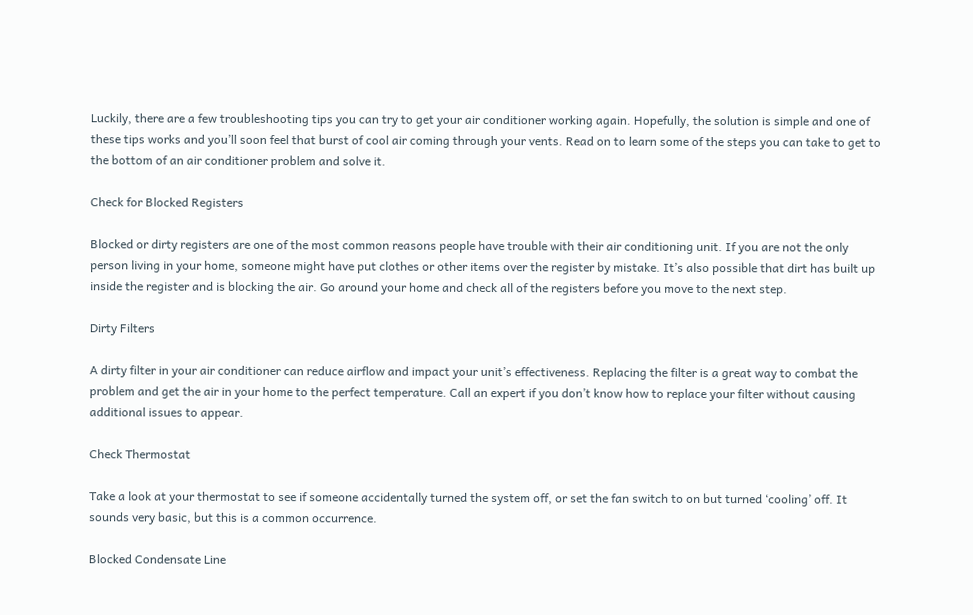Luckily, there are a few troubleshooting tips you can try to get your air conditioner working again. Hopefully, the solution is simple and one of these tips works and you’ll soon feel that burst of cool air coming through your vents. Read on to learn some of the steps you can take to get to the bottom of an air conditioner problem and solve it.

Check for Blocked Registers

Blocked or dirty registers are one of the most common reasons people have trouble with their air conditioning unit. If you are not the only person living in your home, someone might have put clothes or other items over the register by mistake. It’s also possible that dirt has built up inside the register and is blocking the air. Go around your home and check all of the registers before you move to the next step.

Dirty Filters

A dirty filter in your air conditioner can reduce airflow and impact your unit’s effectiveness. Replacing the filter is a great way to combat the problem and get the air in your home to the perfect temperature. Call an expert if you don’t know how to replace your filter without causing additional issues to appear.

Check Thermostat

Take a look at your thermostat to see if someone accidentally turned the system off, or set the fan switch to on but turned ‘cooling’ off. It sounds very basic, but this is a common occurrence.

Blocked Condensate Line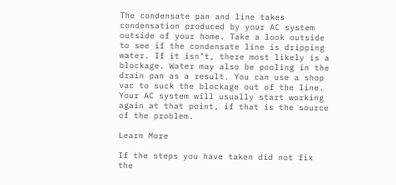The condensate pan and line takes condensation produced by your AC system outside of your home. Take a look outside to see if the condensate line is dripping water. If it isn’t, there most likely is a blockage. Water may also be pooling in the drain pan as a result. You can use a shop vac to suck the blockage out of the line. Your AC system will usually start working again at that point, if that is the source of the problem.

Learn More

If the steps you have taken did not fix the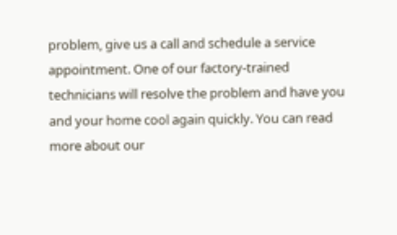problem, give us a call and schedule a service appointment. One of our factory-trained technicians will resolve the problem and have you and your home cool again quickly. You can read more about our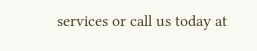services or call us today at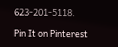623-201-5118.

Pin It on Pinterest